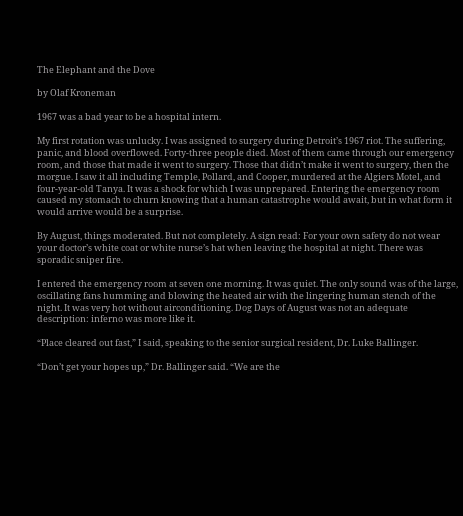The Elephant and the Dove

by Olaf Kroneman

1967 was a bad year to be a hospital intern.

My first rotation was unlucky. I was assigned to surgery during Detroit’s 1967 riot. The suffering, panic, and blood overflowed. Forty-three people died. Most of them came through our emergency room, and those that made it went to surgery. Those that didn’t make it went to surgery, then the morgue. I saw it all including Temple, Pollard, and Cooper, murdered at the Algiers Motel, and four-year-old Tanya. It was a shock for which I was unprepared. Entering the emergency room caused my stomach to churn knowing that a human catastrophe would await, but in what form it would arrive would be a surprise.

By August, things moderated. But not completely. A sign read: For your own safety do not wear your doctor’s white coat or white nurse’s hat when leaving the hospital at night. There was sporadic sniper fire.

I entered the emergency room at seven one morning. It was quiet. The only sound was of the large, oscillating fans humming and blowing the heated air with the lingering human stench of the night. It was very hot without airconditioning. Dog Days of August was not an adequate description: inferno was more like it.

“Place cleared out fast,” I said, speaking to the senior surgical resident, Dr. Luke Ballinger.

“Don’t get your hopes up,” Dr. Ballinger said. “We are the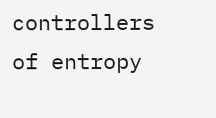controllers of entropy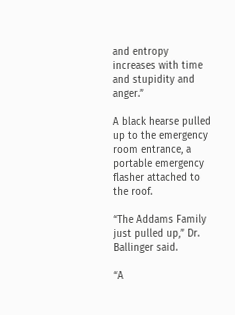and entropy increases with time and stupidity and anger.”

A black hearse pulled up to the emergency room entrance, a portable emergency flasher attached to the roof.

“The Addams Family just pulled up,” Dr. Ballinger said.

“A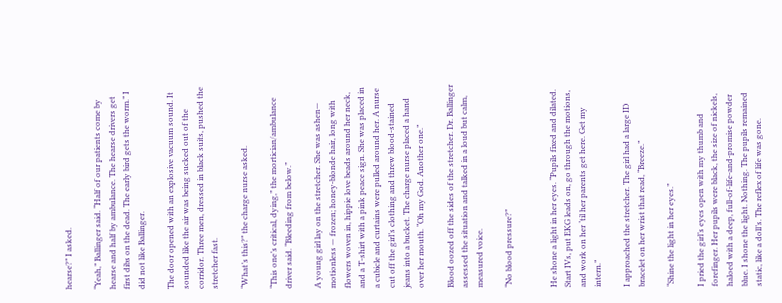hearse?” I asked.

“Yeah,” Ballinger said. “Half of our patients come by hearse and half by ambulance. The hearse drivers get first dibs on the dead. The early bird gets the worm.” I did not like Ballinger.

The door opened with an explosive vacuum sound. It sounded like the air was being sucked out of the corridor. Three men, dressed in black suits, pushed the stretcher fast.

“What’s this?” the charge nurse asked.

“This one’s critical, dying,” the mortician/ambulance driver said. “Bleeding from below.”

A young girl lay on the stretcher. She was ashen— motionless — frozen; honey-blonde hair, long with flowers woven in, hippie love beads around her neck, and a T-shirt with a pink peace sign. She was placed in a cubicle and curtains were pulled around her. A nurse cut off the girl’s clothing and threw blood-stained jeans into a bucket. The charge nurse placed a hand over her mouth. “Oh my God. Another one.”

Blood oozed off the sides of the stretcher. Dr. Ballinger assessed the situation and talked in a loud but calm, measured voice.

“No blood pressure?”


He shone a light in her eyes. “Pupils fixed and dilated. Start IVs, put EKG leads on, go through the motions, and work on her ‘til her parents get here. Get my intern.”

I approached the stretcher. The girl had a large ID bracelet on her wrist that read, “Breeze.”

“Shine the light in her eyes.”

I pried the girl’s eyes open with my thumb and forefinger. Her pupils were black, the size of nickels, haloed with a deep, full-of-life-and-promise powder blue. I shone the light. Nothing. The pupils remained static, like a doll’s. The reflex of life was gone.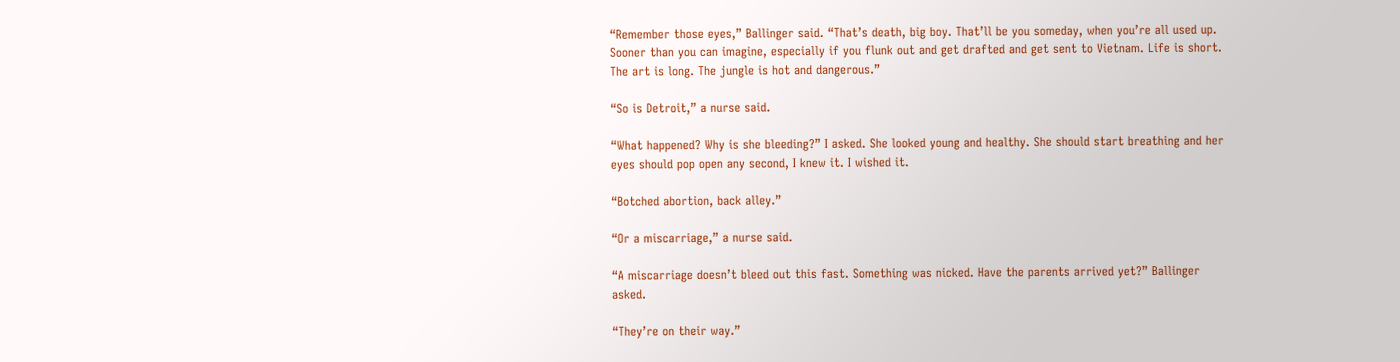“Remember those eyes,” Ballinger said. “That’s death, big boy. That’ll be you someday, when you’re all used up. Sooner than you can imagine, especially if you flunk out and get drafted and get sent to Vietnam. Life is short. The art is long. The jungle is hot and dangerous.”

“So is Detroit,” a nurse said.

“What happened? Why is she bleeding?” I asked. She looked young and healthy. She should start breathing and her eyes should pop open any second, I knew it. I wished it.

“Botched abortion, back alley.”

“Or a miscarriage,” a nurse said.

“A miscarriage doesn’t bleed out this fast. Something was nicked. Have the parents arrived yet?” Ballinger asked.

“They’re on their way.”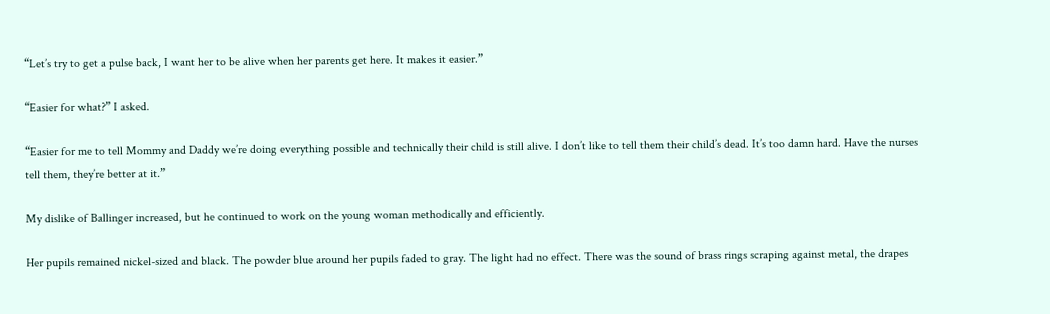“Let’s try to get a pulse back, I want her to be alive when her parents get here. It makes it easier.”

“Easier for what?” I asked.

“Easier for me to tell Mommy and Daddy we’re doing everything possible and technically their child is still alive. I don’t like to tell them their child’s dead. It’s too damn hard. Have the nurses tell them, they’re better at it.”

My dislike of Ballinger increased, but he continued to work on the young woman methodically and efficiently.

Her pupils remained nickel-sized and black. The powder blue around her pupils faded to gray. The light had no effect. There was the sound of brass rings scraping against metal, the drapes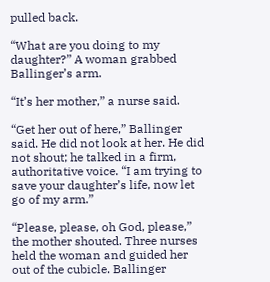pulled back.

“What are you doing to my daughter?” A woman grabbed Ballinger’s arm.

“It’s her mother,” a nurse said.

“Get her out of here,” Ballinger said. He did not look at her. He did not shout; he talked in a firm, authoritative voice. “I am trying to save your daughter’s life, now let go of my arm.”

“Please, please, oh God, please,” the mother shouted. Three nurses held the woman and guided her out of the cubicle. Ballinger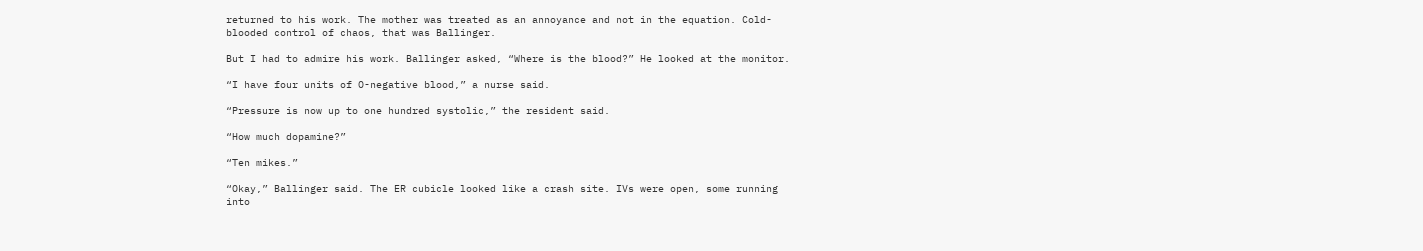returned to his work. The mother was treated as an annoyance and not in the equation. Cold-blooded control of chaos, that was Ballinger.

But I had to admire his work. Ballinger asked, “Where is the blood?” He looked at the monitor.

“I have four units of O-negative blood,” a nurse said.

“Pressure is now up to one hundred systolic,” the resident said.

“How much dopamine?”

“Ten mikes.”

“Okay,” Ballinger said. The ER cubicle looked like a crash site. IVs were open, some running into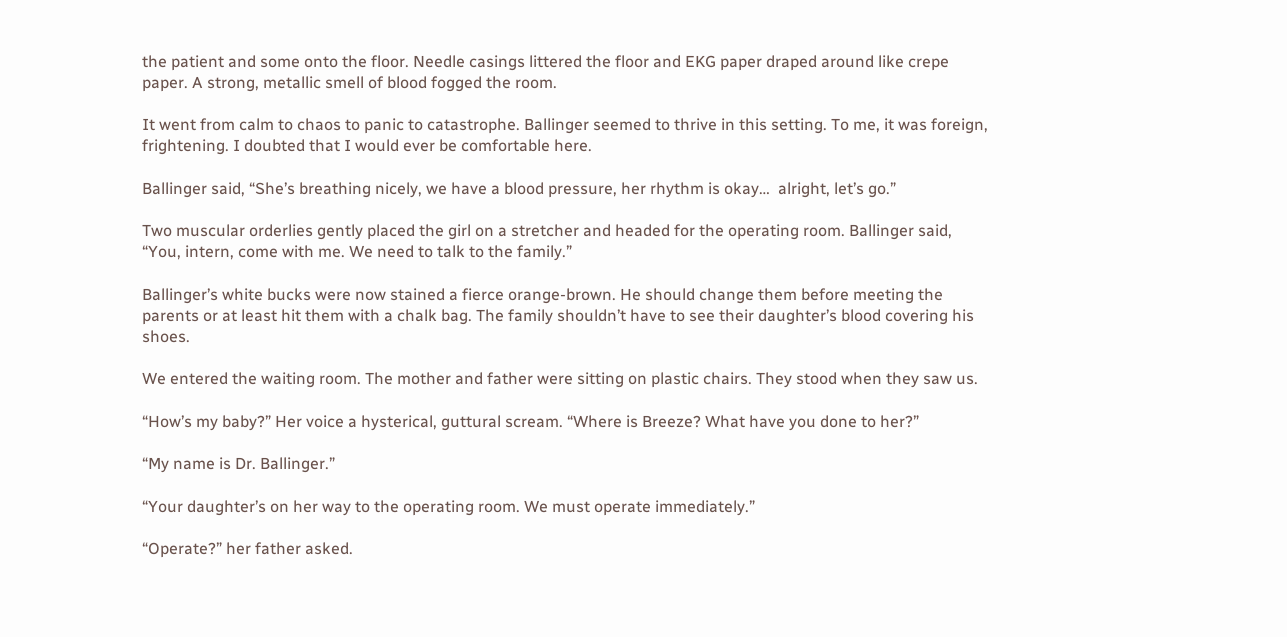the patient and some onto the floor. Needle casings littered the floor and EKG paper draped around like crepe paper. A strong, metallic smell of blood fogged the room.

It went from calm to chaos to panic to catastrophe. Ballinger seemed to thrive in this setting. To me, it was foreign, frightening. I doubted that I would ever be comfortable here.

Ballinger said, “She’s breathing nicely, we have a blood pressure, her rhythm is okay…  alright, let’s go.”

Two muscular orderlies gently placed the girl on a stretcher and headed for the operating room. Ballinger said, “You, intern, come with me. We need to talk to the family.”

Ballinger’s white bucks were now stained a fierce orange-brown. He should change them before meeting the parents or at least hit them with a chalk bag. The family shouldn’t have to see their daughter’s blood covering his shoes.

We entered the waiting room. The mother and father were sitting on plastic chairs. They stood when they saw us.

“How’s my baby?” Her voice a hysterical, guttural scream. “Where is Breeze? What have you done to her?”

“My name is Dr. Ballinger.”

“Your daughter’s on her way to the operating room. We must operate immediately.”

“Operate?” her father asked.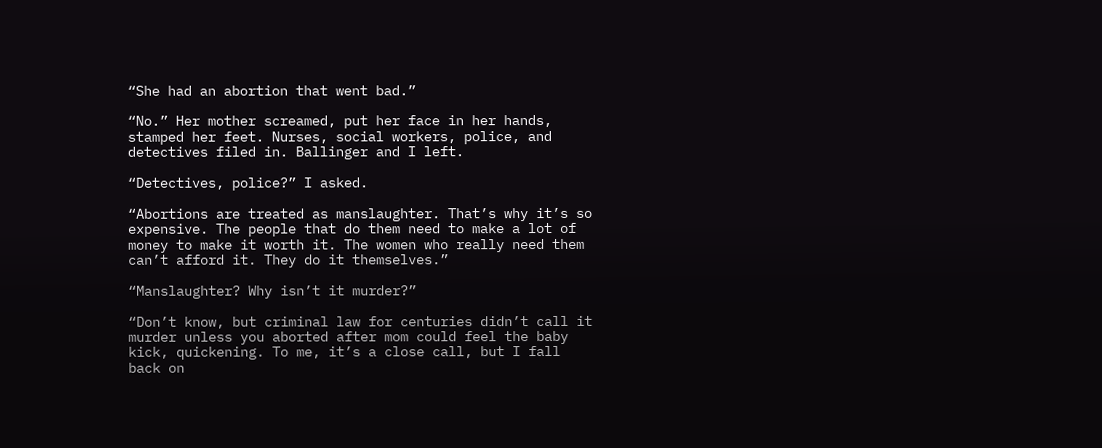“She had an abortion that went bad.”

“No.” Her mother screamed, put her face in her hands, stamped her feet. Nurses, social workers, police, and detectives filed in. Ballinger and I left.

“Detectives, police?” I asked.

“Abortions are treated as manslaughter. That’s why it’s so expensive. The people that do them need to make a lot of money to make it worth it. The women who really need them can’t afford it. They do it themselves.”

“Manslaughter? Why isn’t it murder?”

“Don’t know, but criminal law for centuries didn’t call it murder unless you aborted after mom could feel the baby kick, quickening. To me, it’s a close call, but I fall back on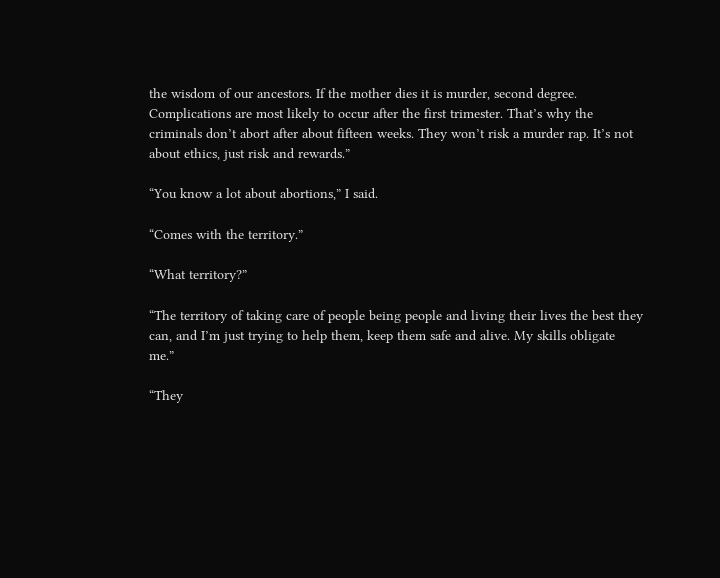the wisdom of our ancestors. If the mother dies it is murder, second degree. Complications are most likely to occur after the first trimester. That’s why the criminals don’t abort after about fifteen weeks. They won’t risk a murder rap. It’s not about ethics, just risk and rewards.”

“You know a lot about abortions,” I said.

“Comes with the territory.”

“What territory?”

“The territory of taking care of people being people and living their lives the best they can, and I’m just trying to help them, keep them safe and alive. My skills obligate me.”

“They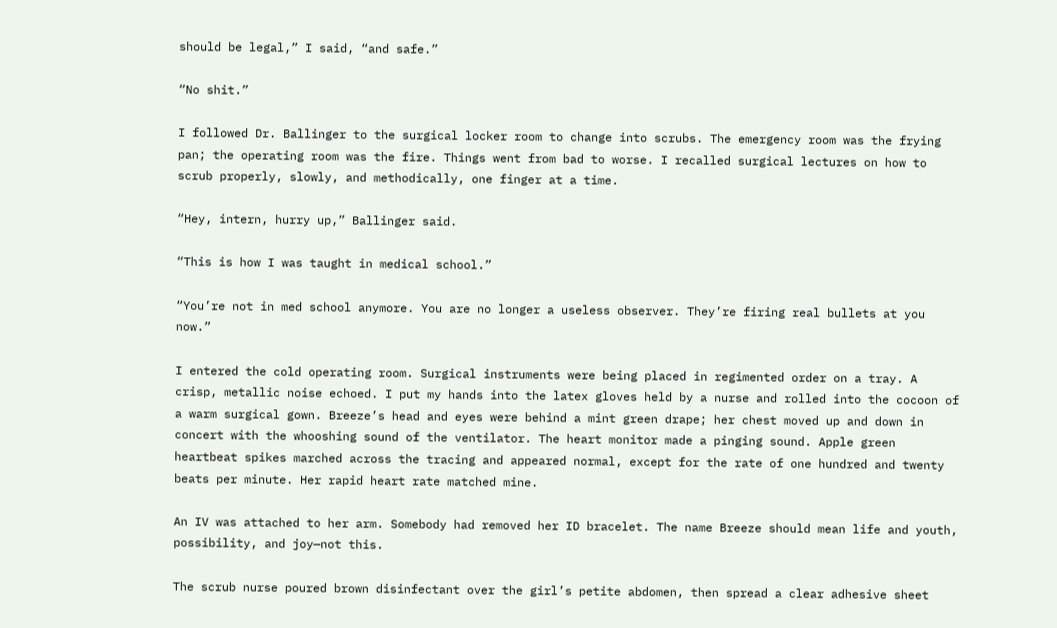should be legal,” I said, “and safe.”

“No shit.”

I followed Dr. Ballinger to the surgical locker room to change into scrubs. The emergency room was the frying pan; the operating room was the fire. Things went from bad to worse. I recalled surgical lectures on how to scrub properly, slowly, and methodically, one finger at a time.

“Hey, intern, hurry up,” Ballinger said.

“This is how I was taught in medical school.”

“You’re not in med school anymore. You are no longer a useless observer. They’re firing real bullets at you now.”

I entered the cold operating room. Surgical instruments were being placed in regimented order on a tray. A crisp, metallic noise echoed. I put my hands into the latex gloves held by a nurse and rolled into the cocoon of a warm surgical gown. Breeze’s head and eyes were behind a mint green drape; her chest moved up and down in concert with the whooshing sound of the ventilator. The heart monitor made a pinging sound. Apple green heartbeat spikes marched across the tracing and appeared normal, except for the rate of one hundred and twenty beats per minute. Her rapid heart rate matched mine.

An IV was attached to her arm. Somebody had removed her ID bracelet. The name Breeze should mean life and youth, possibility, and joy—not this.

The scrub nurse poured brown disinfectant over the girl’s petite abdomen, then spread a clear adhesive sheet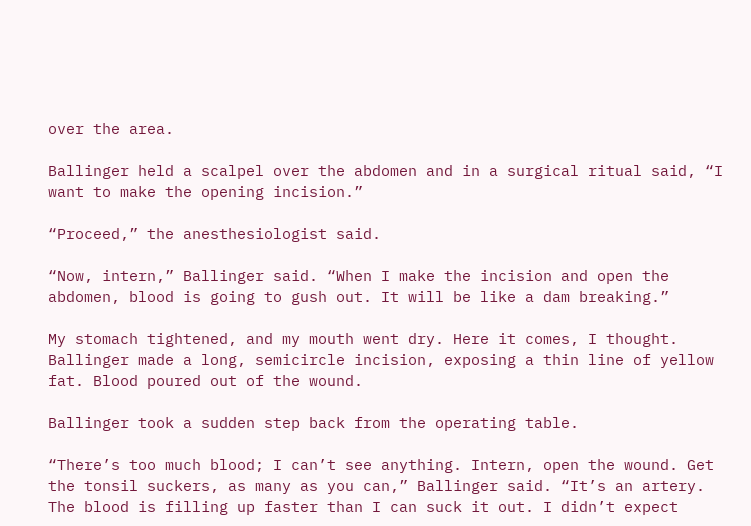over the area.

Ballinger held a scalpel over the abdomen and in a surgical ritual said, “I want to make the opening incision.”

“Proceed,” the anesthesiologist said.

“Now, intern,” Ballinger said. “When I make the incision and open the abdomen, blood is going to gush out. It will be like a dam breaking.”

My stomach tightened, and my mouth went dry. Here it comes, I thought. Ballinger made a long, semicircle incision, exposing a thin line of yellow fat. Blood poured out of the wound.

Ballinger took a sudden step back from the operating table.

“There’s too much blood; I can’t see anything. Intern, open the wound. Get the tonsil suckers, as many as you can,” Ballinger said. “It’s an artery. The blood is filling up faster than I can suck it out. I didn’t expect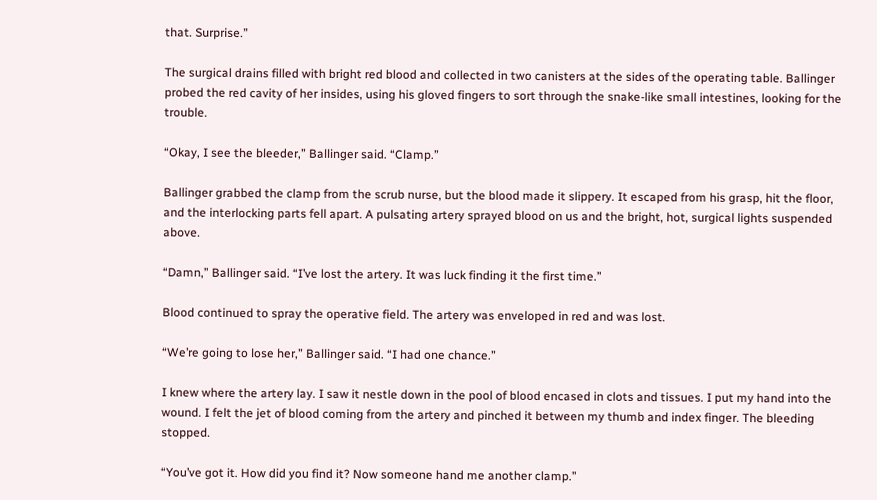that. Surprise.”

The surgical drains filled with bright red blood and collected in two canisters at the sides of the operating table. Ballinger probed the red cavity of her insides, using his gloved fingers to sort through the snake-like small intestines, looking for the trouble.

“Okay, I see the bleeder,” Ballinger said. “Clamp.”

Ballinger grabbed the clamp from the scrub nurse, but the blood made it slippery. It escaped from his grasp, hit the floor, and the interlocking parts fell apart. A pulsating artery sprayed blood on us and the bright, hot, surgical lights suspended above.

“Damn,” Ballinger said. “I’ve lost the artery. It was luck finding it the first time.”

Blood continued to spray the operative field. The artery was enveloped in red and was lost.

“We’re going to lose her,” Ballinger said. “I had one chance.”

I knew where the artery lay. I saw it nestle down in the pool of blood encased in clots and tissues. I put my hand into the wound. I felt the jet of blood coming from the artery and pinched it between my thumb and index finger. The bleeding stopped.

“You’ve got it. How did you find it? Now someone hand me another clamp.”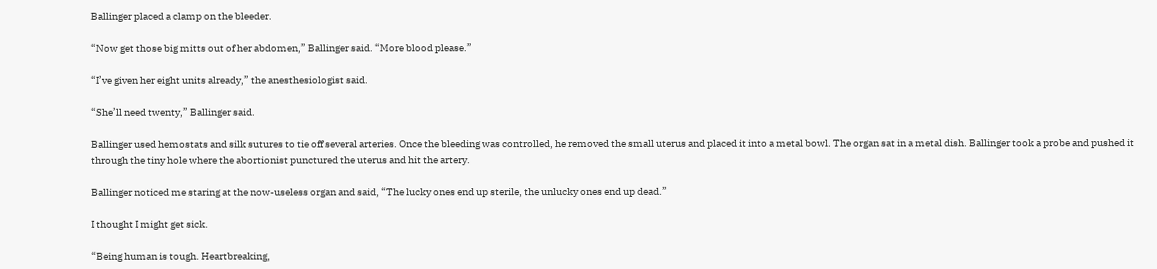Ballinger placed a clamp on the bleeder.

“Now get those big mitts out of her abdomen,” Ballinger said. “More blood please.”

“I’ve given her eight units already,” the anesthesiologist said.

“She’ll need twenty,” Ballinger said.

Ballinger used hemostats and silk sutures to tie off several arteries. Once the bleeding was controlled, he removed the small uterus and placed it into a metal bowl. The organ sat in a metal dish. Ballinger took a probe and pushed it through the tiny hole where the abortionist punctured the uterus and hit the artery.

Ballinger noticed me staring at the now-useless organ and said, “The lucky ones end up sterile, the unlucky ones end up dead.”

I thought I might get sick.

“Being human is tough. Heartbreaking,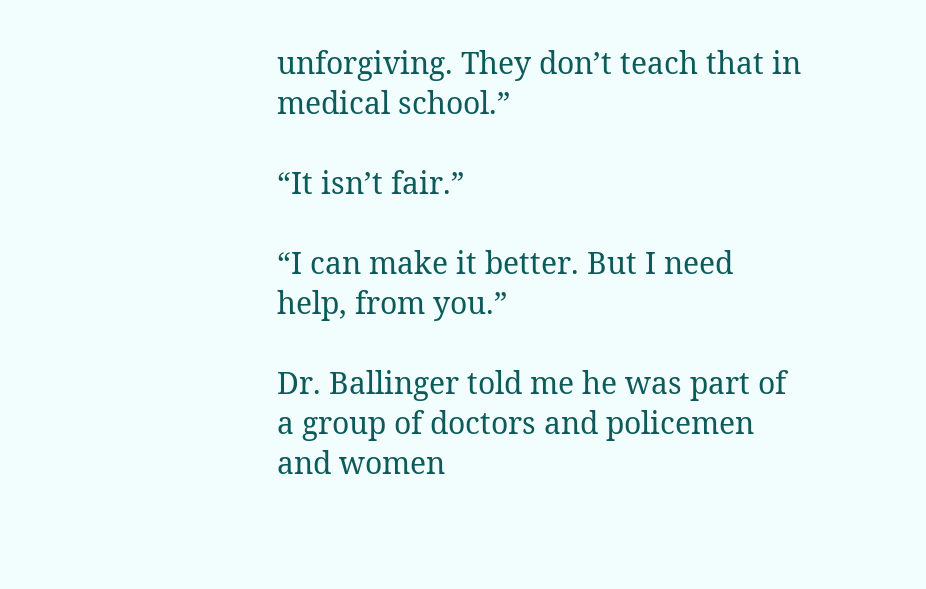unforgiving. They don’t teach that in medical school.”

“It isn’t fair.”

“I can make it better. But I need help, from you.”

Dr. Ballinger told me he was part of a group of doctors and policemen and women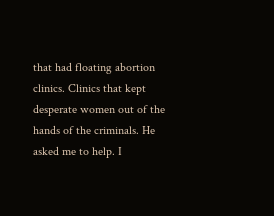that had floating abortion clinics. Clinics that kept desperate women out of the hands of the criminals. He asked me to help. I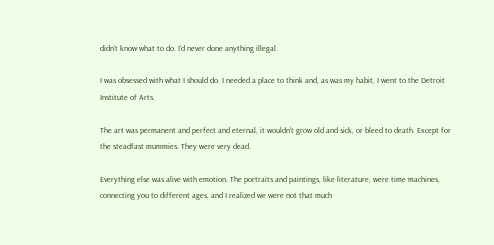didn’t know what to do. I’d never done anything illegal.

I was obsessed with what I should do. I needed a place to think and, as was my habit, I went to the Detroit Institute of Arts.

The art was permanent and perfect and eternal, it wouldn’t grow old and sick, or bleed to death. Except for the steadfast mummies. They were very dead.

Everything else was alive with emotion. The portraits and paintings, like literature, were time machines, connecting you to different ages, and I realized we were not that much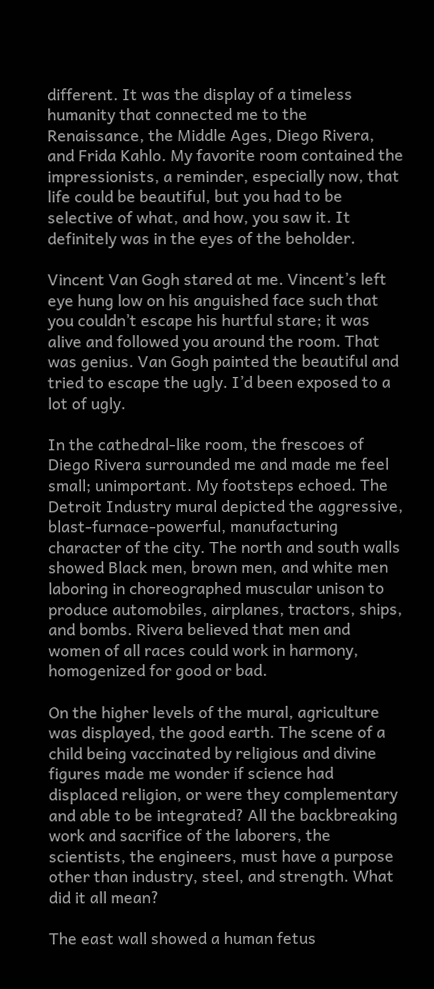different. It was the display of a timeless humanity that connected me to the Renaissance, the Middle Ages, Diego Rivera, and Frida Kahlo. My favorite room contained the impressionists, a reminder, especially now, that life could be beautiful, but you had to be selective of what, and how, you saw it. It definitely was in the eyes of the beholder.

Vincent Van Gogh stared at me. Vincent’s left eye hung low on his anguished face such that you couldn’t escape his hurtful stare; it was alive and followed you around the room. That was genius. Van Gogh painted the beautiful and tried to escape the ugly. I’d been exposed to a lot of ugly.

In the cathedral-like room, the frescoes of Diego Rivera surrounded me and made me feel small; unimportant. My footsteps echoed. The Detroit Industry mural depicted the aggressive, blast-furnace-powerful, manufacturing character of the city. The north and south walls showed Black men, brown men, and white men laboring in choreographed muscular unison to produce automobiles, airplanes, tractors, ships, and bombs. Rivera believed that men and women of all races could work in harmony, homogenized for good or bad.

On the higher levels of the mural, agriculture was displayed, the good earth. The scene of a child being vaccinated by religious and divine figures made me wonder if science had displaced religion, or were they complementary and able to be integrated? All the backbreaking work and sacrifice of the laborers, the scientists, the engineers, must have a purpose other than industry, steel, and strength. What did it all mean?

The east wall showed a human fetus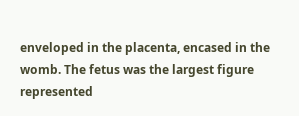enveloped in the placenta, encased in the womb. The fetus was the largest figure represented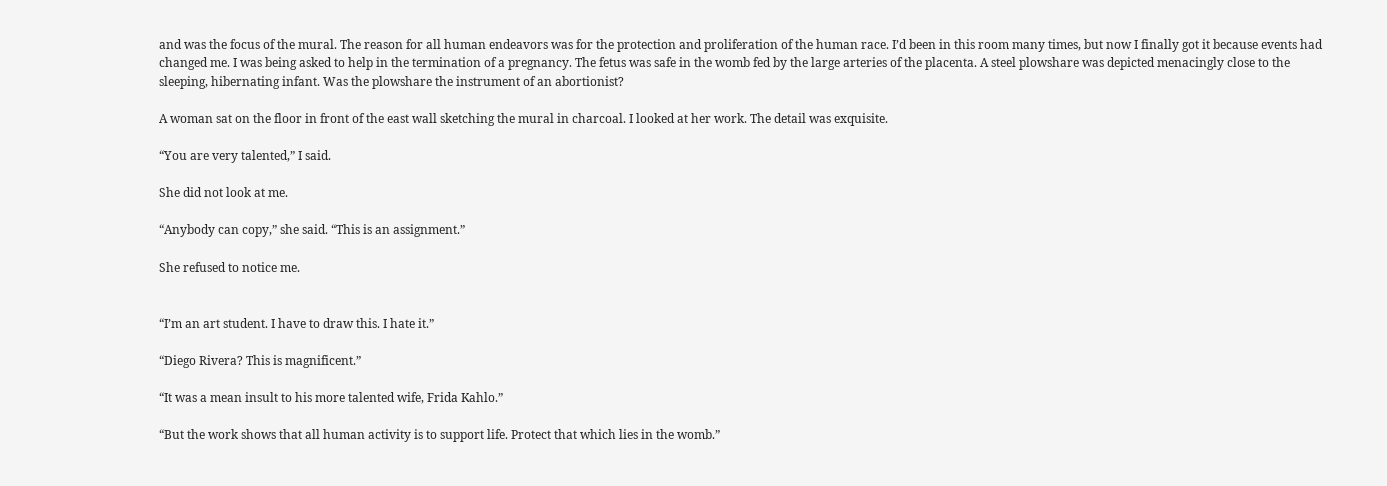and was the focus of the mural. The reason for all human endeavors was for the protection and proliferation of the human race. I’d been in this room many times, but now I finally got it because events had changed me. I was being asked to help in the termination of a pregnancy. The fetus was safe in the womb fed by the large arteries of the placenta. A steel plowshare was depicted menacingly close to the sleeping, hibernating infant. Was the plowshare the instrument of an abortionist?

A woman sat on the floor in front of the east wall sketching the mural in charcoal. I looked at her work. The detail was exquisite.

“You are very talented,” I said.

She did not look at me.

“Anybody can copy,” she said. “This is an assignment.”

She refused to notice me.


“I’m an art student. I have to draw this. I hate it.”

“Diego Rivera? This is magnificent.”

“It was a mean insult to his more talented wife, Frida Kahlo.”

“But the work shows that all human activity is to support life. Protect that which lies in the womb.”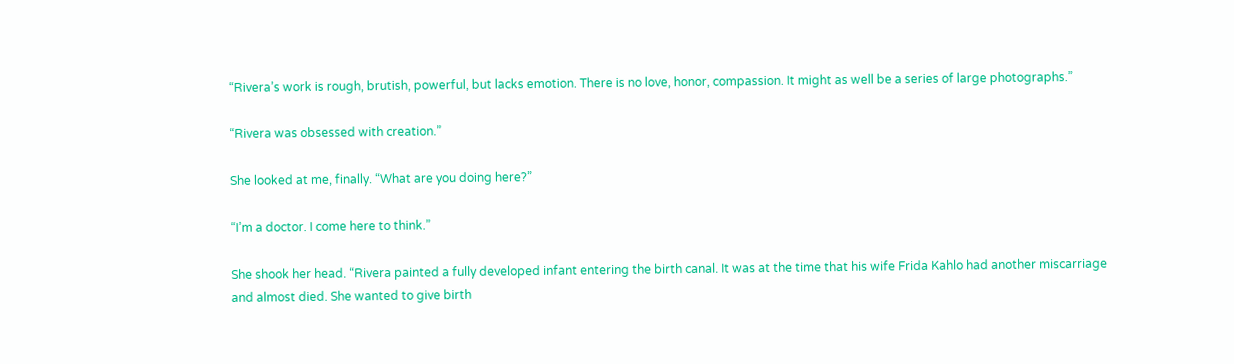“Rivera’s work is rough, brutish, powerful, but lacks emotion. There is no love, honor, compassion. It might as well be a series of large photographs.”

“Rivera was obsessed with creation.”

She looked at me, finally. “What are you doing here?”

“I’m a doctor. I come here to think.”

She shook her head. “Rivera painted a fully developed infant entering the birth canal. It was at the time that his wife Frida Kahlo had another miscarriage and almost died. She wanted to give birth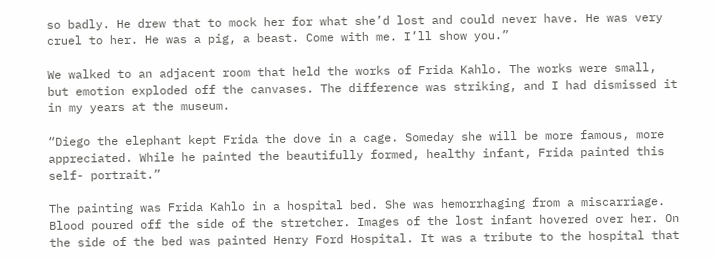so badly. He drew that to mock her for what she’d lost and could never have. He was very cruel to her. He was a pig, a beast. Come with me. I’ll show you.”

We walked to an adjacent room that held the works of Frida Kahlo. The works were small, but emotion exploded off the canvases. The difference was striking, and I had dismissed it in my years at the museum.

“Diego the elephant kept Frida the dove in a cage. Someday she will be more famous, more appreciated. While he painted the beautifully formed, healthy infant, Frida painted this self- portrait.”

The painting was Frida Kahlo in a hospital bed. She was hemorrhaging from a miscarriage. Blood poured off the side of the stretcher. Images of the lost infant hovered over her. On the side of the bed was painted Henry Ford Hospital. It was a tribute to the hospital that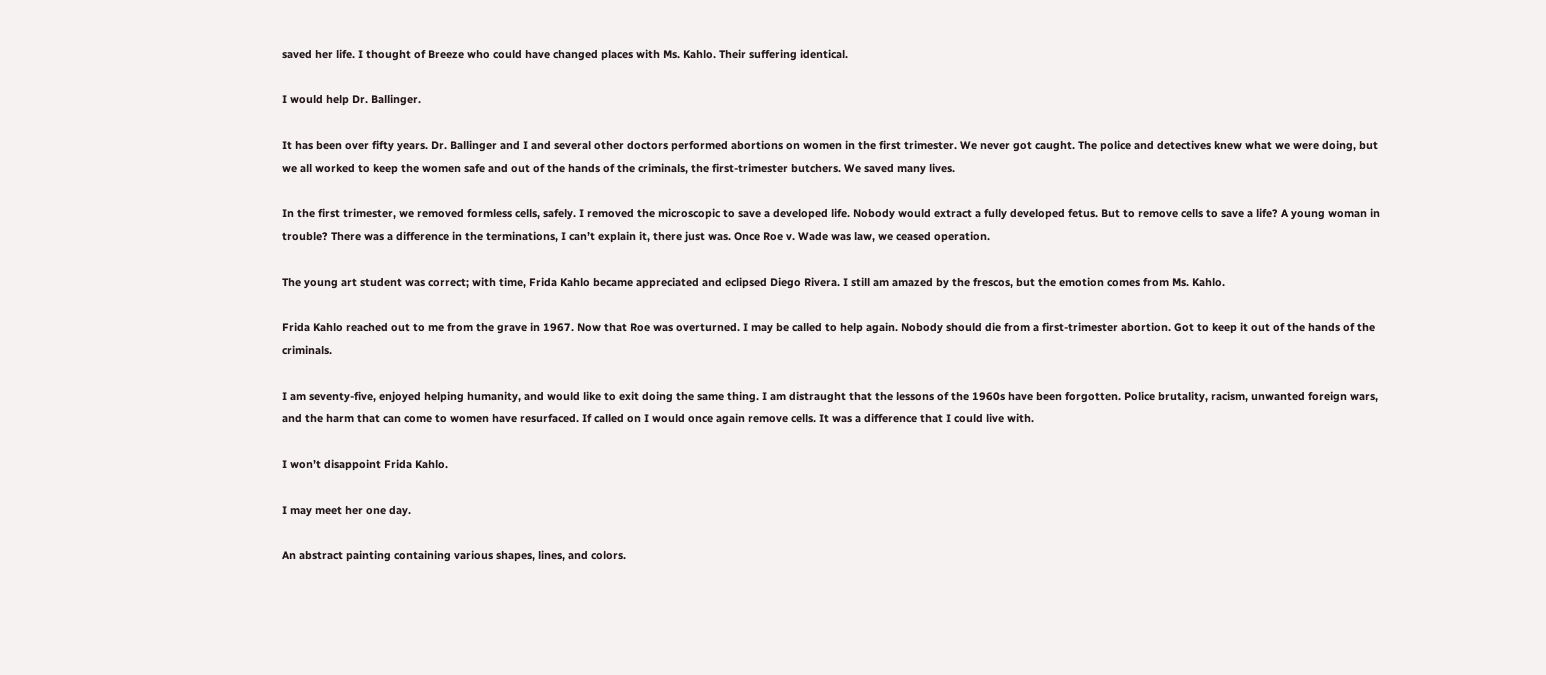saved her life. I thought of Breeze who could have changed places with Ms. Kahlo. Their suffering identical.

I would help Dr. Ballinger.

It has been over fifty years. Dr. Ballinger and I and several other doctors performed abortions on women in the first trimester. We never got caught. The police and detectives knew what we were doing, but we all worked to keep the women safe and out of the hands of the criminals, the first-trimester butchers. We saved many lives.

In the first trimester, we removed formless cells, safely. I removed the microscopic to save a developed life. Nobody would extract a fully developed fetus. But to remove cells to save a life? A young woman in trouble? There was a difference in the terminations, I can’t explain it, there just was. Once Roe v. Wade was law, we ceased operation.

The young art student was correct; with time, Frida Kahlo became appreciated and eclipsed Diego Rivera. I still am amazed by the frescos, but the emotion comes from Ms. Kahlo.

Frida Kahlo reached out to me from the grave in 1967. Now that Roe was overturned. I may be called to help again. Nobody should die from a first-trimester abortion. Got to keep it out of the hands of the criminals.

I am seventy-five, enjoyed helping humanity, and would like to exit doing the same thing. I am distraught that the lessons of the 1960s have been forgotten. Police brutality, racism, unwanted foreign wars, and the harm that can come to women have resurfaced. If called on I would once again remove cells. It was a difference that I could live with.

I won’t disappoint Frida Kahlo.

I may meet her one day.

An abstract painting containing various shapes, lines, and colors.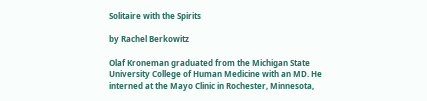Solitaire with the Spirits

by Rachel Berkowitz

Olaf Kroneman graduated from the Michigan State University College of Human Medicine with an MD. He interned at the Mayo Clinic in Rochester, Minnesota,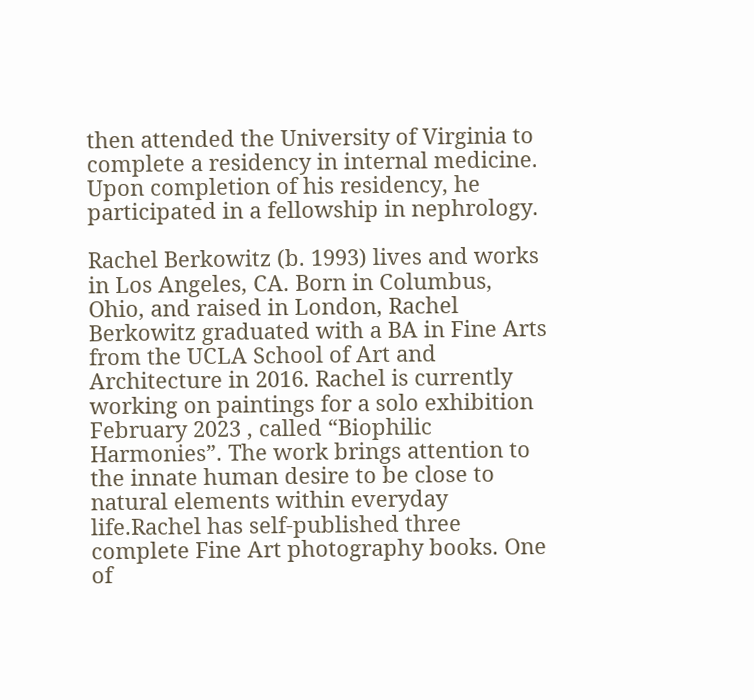then attended the University of Virginia to complete a residency in internal medicine. Upon completion of his residency, he participated in a fellowship in nephrology.

Rachel Berkowitz (b. 1993) lives and works in Los Angeles, CA. Born in Columbus, Ohio, and raised in London, Rachel Berkowitz graduated with a BA in Fine Arts from the UCLA School of Art and Architecture in 2016. Rachel is currently working on paintings for a solo exhibition February 2023 , called “Biophilic Harmonies”. The work brings attention to the innate human desire to be close to natural elements within everyday life.Rachel has self-published three complete Fine Art photography books. One of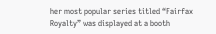her most popular series titled “Fairfax Royalty” was displayed at a booth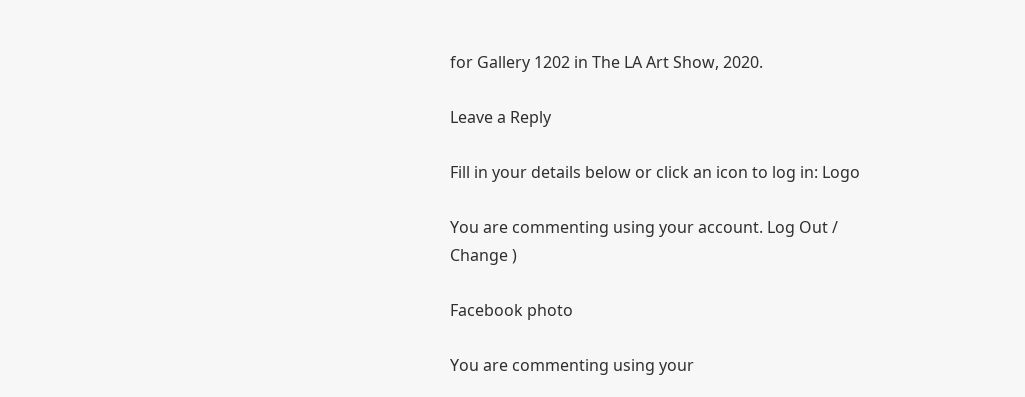for Gallery 1202 in The LA Art Show, 2020.

Leave a Reply

Fill in your details below or click an icon to log in: Logo

You are commenting using your account. Log Out /  Change )

Facebook photo

You are commenting using your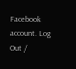Facebook account. Log Out /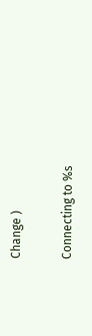Change )

Connecting to %s